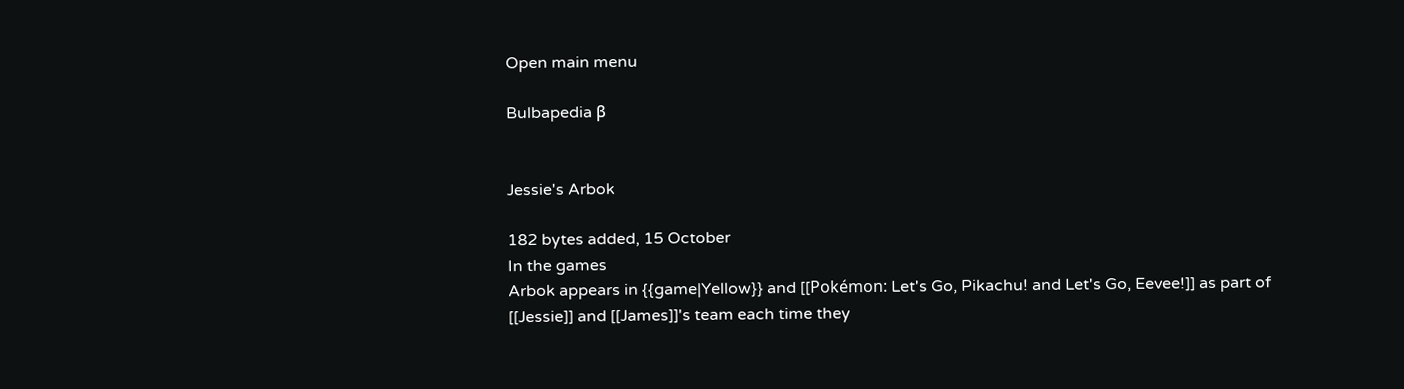Open main menu

Bulbapedia β


Jessie's Arbok

182 bytes added, 15 October
In the games
Arbok appears in {{game|Yellow}} and [[Pokémon: Let's Go, Pikachu! and Let's Go, Eevee!]] as part of [[Jessie]] and [[James]]'s team each time they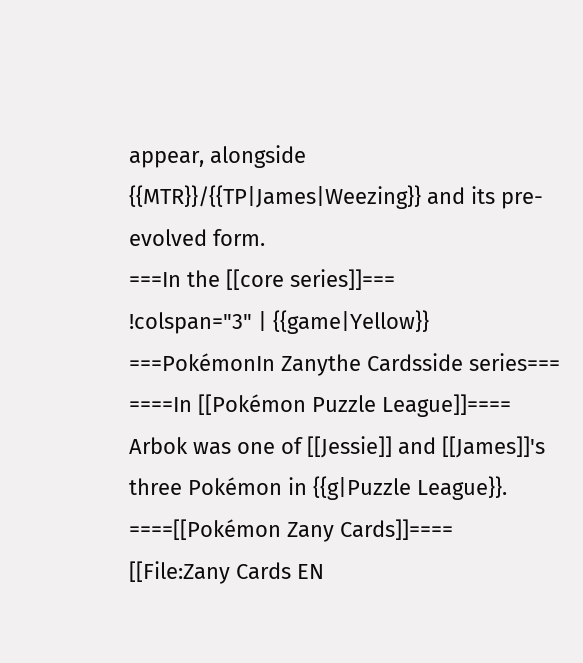appear, alongside {{MTR}}/{{TP|James|Weezing}} and its pre-evolved form.
===In the [[core series]]===
!colspan="3" | {{game|Yellow}}
===PokémonIn Zanythe Cardsside series===
====In [[Pokémon Puzzle League]]====
Arbok was one of [[Jessie]] and [[James]]'s three Pokémon in {{g|Puzzle League}}.
====[[Pokémon Zany Cards]]====
[[File:Zany Cards EN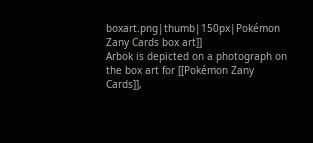boxart.png|thumb|150px|Pokémon Zany Cards box art]]
Arbok is depicted on a photograph on the box art for [[Pokémon Zany Cards]],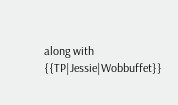along with {{TP|Jessie|Wobbuffet}}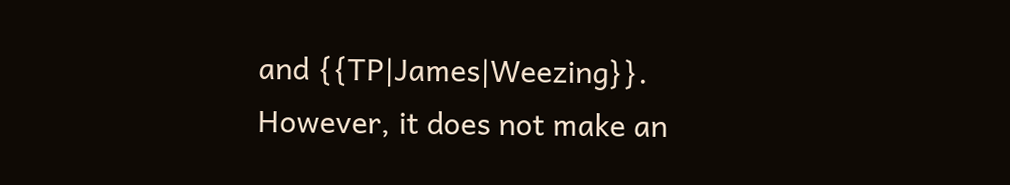and {{TP|James|Weezing}}. However, it does not make an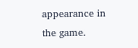appearance in the game.